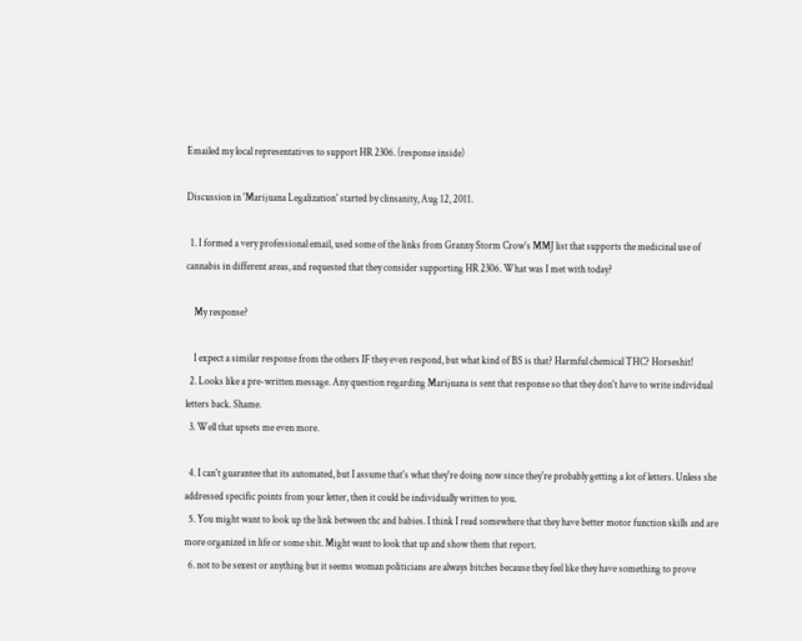Emailed my local representatives to support HR 2306. (response inside)

Discussion in 'Marijuana Legalization' started by clinsanity, Aug 12, 2011.

  1. I formed a very professional email, used some of the links from Granny Storm Crow's MMJ list that supports the medicinal use of cannabis in different areas, and requested that they consider supporting HR 2306. What was I met with today?

    My response?

    I expect a similar response from the others IF they even respond, but what kind of BS is that? Harmful chemical THC? Horseshit!
  2. Looks like a pre-written message. Any question regarding Marijuana is sent that response so that they don't have to write individual letters back. Shame.
  3. Well that upsets me even more.

  4. I can't guarantee that its automated, but I assume that's what they're doing now since they're probably getting a lot of letters. Unless she addressed specific points from your letter, then it could be individually written to you.
  5. You might want to look up the link between thc and babies. I think I read somewhere that they have better motor function skills and are more organized in life or some shit. Might want to look that up and show them that report.
  6. not to be sexest or anything but it seems woman politicians are always bitches because they feel like they have something to prove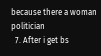because there a woman politician
  7. After i get bs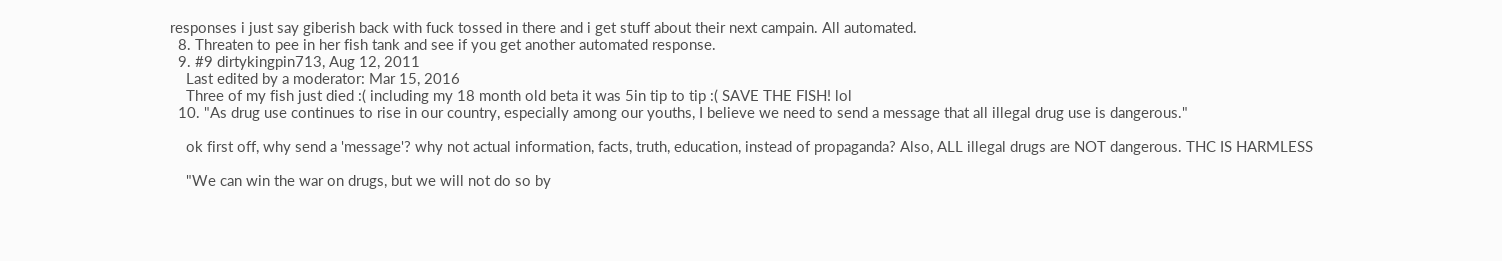responses i just say giberish back with fuck tossed in there and i get stuff about their next campain. All automated.
  8. Threaten to pee in her fish tank and see if you get another automated response.
  9. #9 dirtykingpin713, Aug 12, 2011
    Last edited by a moderator: Mar 15, 2016
    Three of my fish just died :( including my 18 month old beta it was 5in tip to tip :( SAVE THE FISH! lol
  10. "As drug use continues to rise in our country, especially among our youths, I believe we need to send a message that all illegal drug use is dangerous."

    ok first off, why send a 'message'? why not actual information, facts, truth, education, instead of propaganda? Also, ALL illegal drugs are NOT dangerous. THC IS HARMLESS

    "We can win the war on drugs, but we will not do so by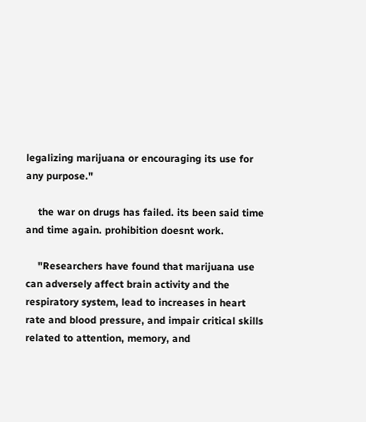legalizing marijuana or encouraging its use for any purpose."

    the war on drugs has failed. its been said time and time again. prohibition doesnt work.

    "Researchers have found that marijuana use can adversely affect brain activity and the respiratory system, lead to increases in heart rate and blood pressure, and impair critical skills related to attention, memory, and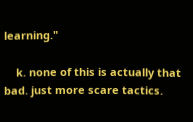learning."

    k. none of this is actually that bad. just more scare tactics.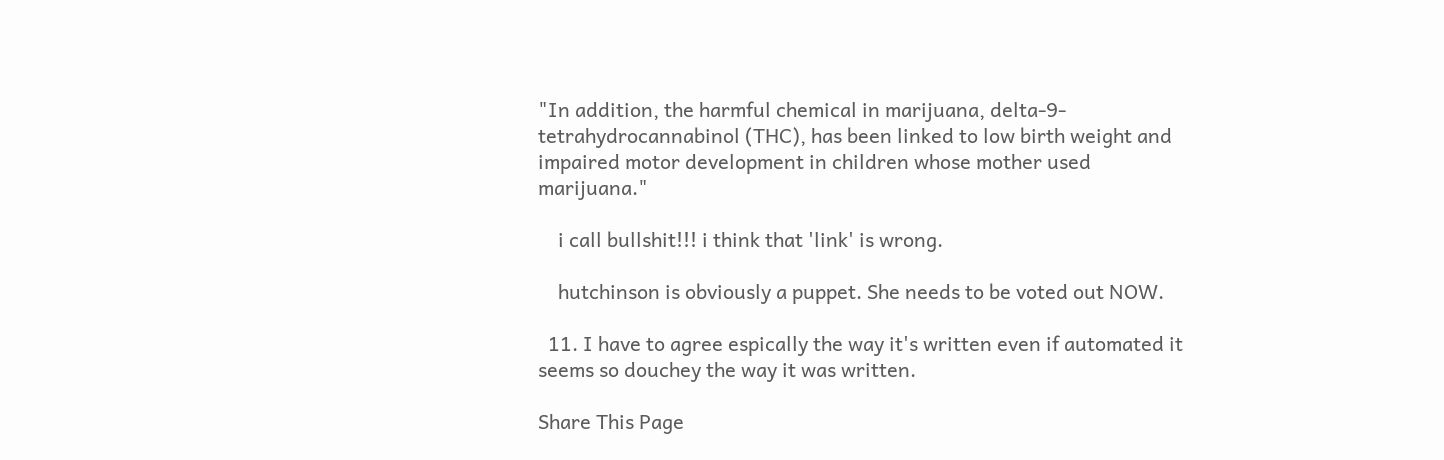"In addition, the harmful chemical in marijuana, delta-9-tetrahydrocannabinol (THC), has been linked to low birth weight and impaired motor development in children whose mother used marijuana."

    i call bullshit!!! i think that 'link' is wrong.

    hutchinson is obviously a puppet. She needs to be voted out NOW.

  11. I have to agree espically the way it's written even if automated it seems so douchey the way it was written.

Share This Page